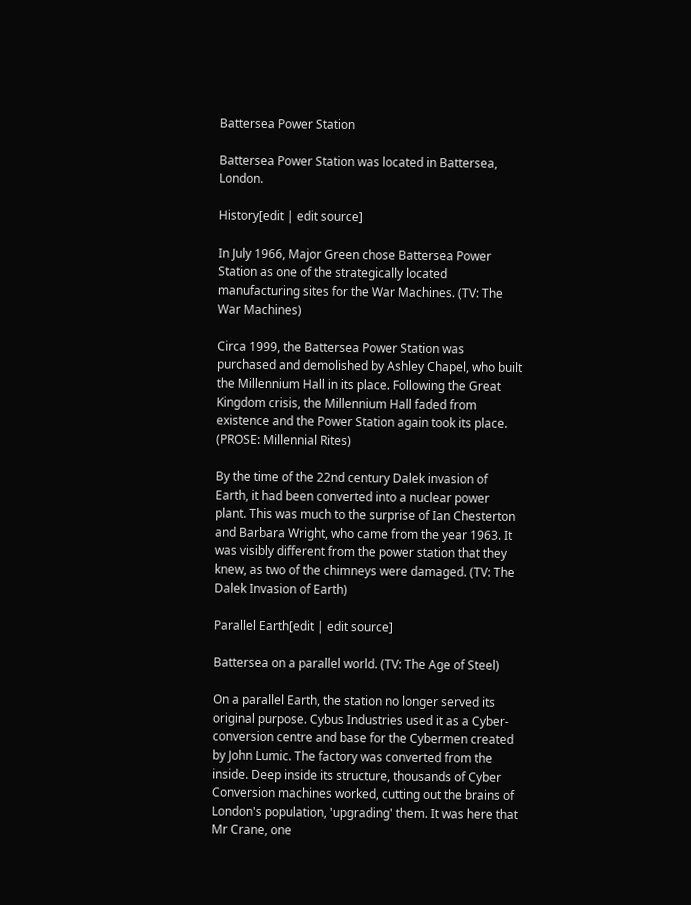Battersea Power Station

Battersea Power Station was located in Battersea, London.

History[edit | edit source]

In July 1966, Major Green chose Battersea Power Station as one of the strategically located manufacturing sites for the War Machines. (TV: The War Machines)

Circa 1999, the Battersea Power Station was purchased and demolished by Ashley Chapel, who built the Millennium Hall in its place. Following the Great Kingdom crisis, the Millennium Hall faded from existence and the Power Station again took its place. (PROSE: Millennial Rites)

By the time of the 22nd century Dalek invasion of Earth, it had been converted into a nuclear power plant. This was much to the surprise of Ian Chesterton and Barbara Wright, who came from the year 1963. It was visibly different from the power station that they knew, as two of the chimneys were damaged. (TV: The Dalek Invasion of Earth)

Parallel Earth[edit | edit source]

Battersea on a parallel world. (TV: The Age of Steel)

On a parallel Earth, the station no longer served its original purpose. Cybus Industries used it as a Cyber-conversion centre and base for the Cybermen created by John Lumic. The factory was converted from the inside. Deep inside its structure, thousands of Cyber Conversion machines worked, cutting out the brains of London's population, 'upgrading' them. It was here that Mr Crane, one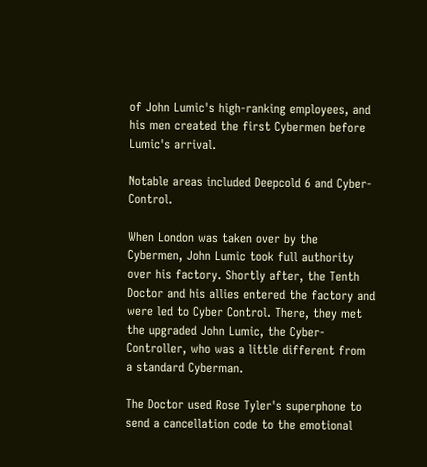of John Lumic's high-ranking employees, and his men created the first Cybermen before Lumic's arrival.

Notable areas included Deepcold 6 and Cyber-Control.

When London was taken over by the Cybermen, John Lumic took full authority over his factory. Shortly after, the Tenth Doctor and his allies entered the factory and were led to Cyber Control. There, they met the upgraded John Lumic, the Cyber-Controller, who was a little different from a standard Cyberman.

The Doctor used Rose Tyler's superphone to send a cancellation code to the emotional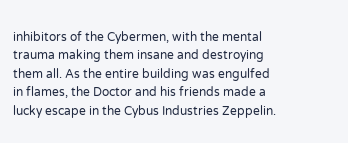inhibitors of the Cybermen, with the mental trauma making them insane and destroying them all. As the entire building was engulfed in flames, the Doctor and his friends made a lucky escape in the Cybus Industries Zeppelin.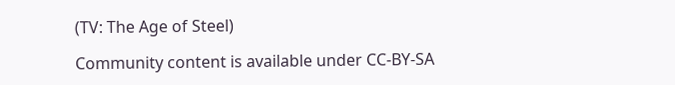(TV: The Age of Steel)

Community content is available under CC-BY-SA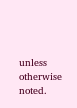unless otherwise noted.